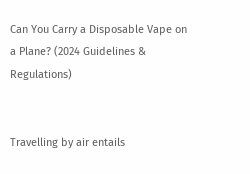Can You Carry a Disposable Vape on a Plane? (2024 Guidelines & Regulations)


Travelling by air entails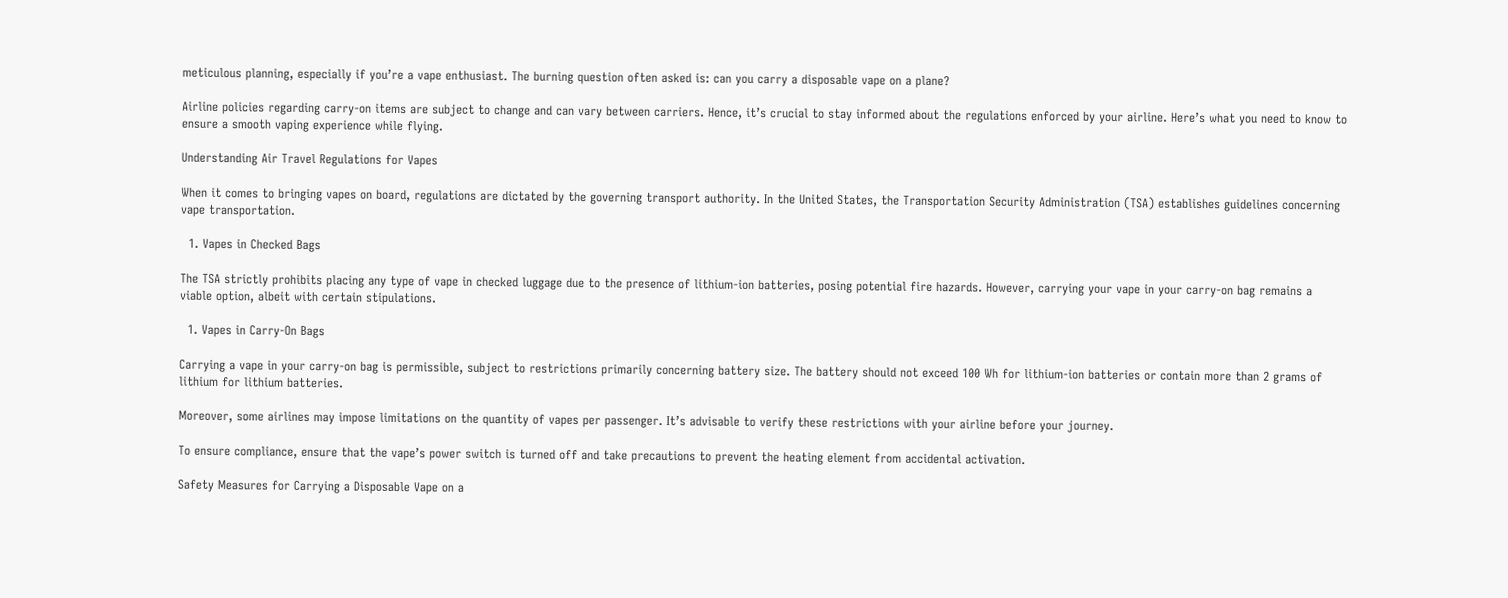meticulous planning, especially if you’re a vape enthusiast. The burning question often asked is: can you carry a disposable vape on a plane?

Airline policies regarding carry-on items are subject to change and can vary between carriers. Hence, it’s crucial to stay informed about the regulations enforced by your airline. Here’s what you need to know to ensure a smooth vaping experience while flying.

Understanding Air Travel Regulations for Vapes

When it comes to bringing vapes on board, regulations are dictated by the governing transport authority. In the United States, the Transportation Security Administration (TSA) establishes guidelines concerning vape transportation.

  1. Vapes in Checked Bags

The TSA strictly prohibits placing any type of vape in checked luggage due to the presence of lithium-ion batteries, posing potential fire hazards. However, carrying your vape in your carry-on bag remains a viable option, albeit with certain stipulations.

  1. Vapes in Carry-On Bags

Carrying a vape in your carry-on bag is permissible, subject to restrictions primarily concerning battery size. The battery should not exceed 100 Wh for lithium-ion batteries or contain more than 2 grams of lithium for lithium batteries.

Moreover, some airlines may impose limitations on the quantity of vapes per passenger. It’s advisable to verify these restrictions with your airline before your journey.

To ensure compliance, ensure that the vape’s power switch is turned off and take precautions to prevent the heating element from accidental activation.

Safety Measures for Carrying a Disposable Vape on a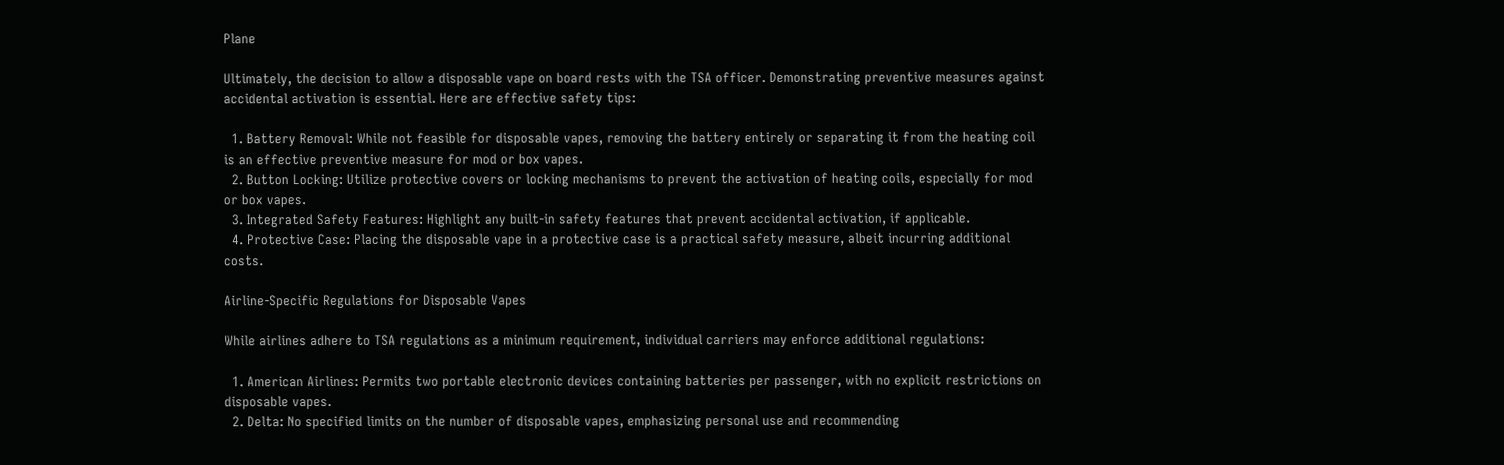Plane

Ultimately, the decision to allow a disposable vape on board rests with the TSA officer. Demonstrating preventive measures against accidental activation is essential. Here are effective safety tips:

  1. Battery Removal: While not feasible for disposable vapes, removing the battery entirely or separating it from the heating coil is an effective preventive measure for mod or box vapes.
  2. Button Locking: Utilize protective covers or locking mechanisms to prevent the activation of heating coils, especially for mod or box vapes.
  3. Integrated Safety Features: Highlight any built-in safety features that prevent accidental activation, if applicable.
  4. Protective Case: Placing the disposable vape in a protective case is a practical safety measure, albeit incurring additional costs.

Airline-Specific Regulations for Disposable Vapes

While airlines adhere to TSA regulations as a minimum requirement, individual carriers may enforce additional regulations:

  1. American Airlines: Permits two portable electronic devices containing batteries per passenger, with no explicit restrictions on disposable vapes.
  2. Delta: No specified limits on the number of disposable vapes, emphasizing personal use and recommending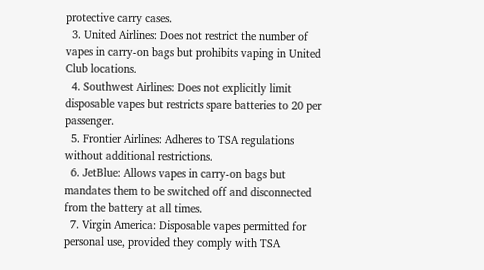protective carry cases.
  3. United Airlines: Does not restrict the number of vapes in carry-on bags but prohibits vaping in United Club locations.
  4. Southwest Airlines: Does not explicitly limit disposable vapes but restricts spare batteries to 20 per passenger.
  5. Frontier Airlines: Adheres to TSA regulations without additional restrictions.
  6. JetBlue: Allows vapes in carry-on bags but mandates them to be switched off and disconnected from the battery at all times.
  7. Virgin America: Disposable vapes permitted for personal use, provided they comply with TSA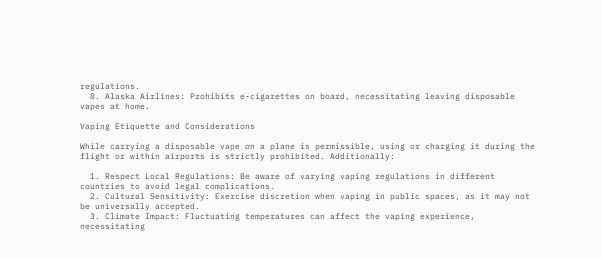regulations.
  8. Alaska Airlines: Prohibits e-cigarettes on board, necessitating leaving disposable vapes at home.

Vaping Etiquette and Considerations

While carrying a disposable vape on a plane is permissible, using or charging it during the flight or within airports is strictly prohibited. Additionally:

  1. Respect Local Regulations: Be aware of varying vaping regulations in different countries to avoid legal complications.
  2. Cultural Sensitivity: Exercise discretion when vaping in public spaces, as it may not be universally accepted.
  3. Climate Impact: Fluctuating temperatures can affect the vaping experience, necessitating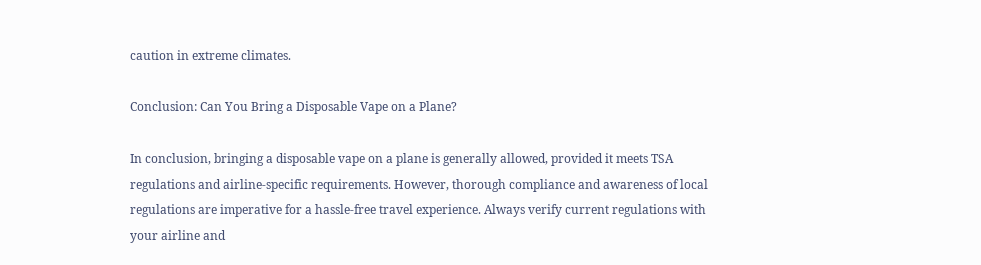caution in extreme climates.

Conclusion: Can You Bring a Disposable Vape on a Plane?

In conclusion, bringing a disposable vape on a plane is generally allowed, provided it meets TSA regulations and airline-specific requirements. However, thorough compliance and awareness of local regulations are imperative for a hassle-free travel experience. Always verify current regulations with your airline and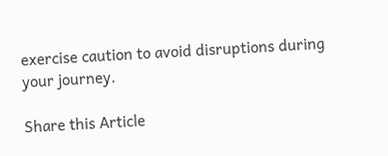exercise caution to avoid disruptions during your journey.

Share this Article